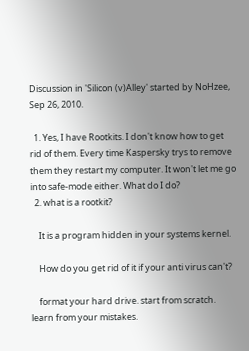Discussion in 'Silicon (v)Alley' started by NoHzee, Sep 26, 2010.

  1. Yes, I have Rootkits. I don't know how to get rid of them. Every time Kaspersky trys to remove them they restart my computer. It won't let me go into safe-mode either. What do I do?
  2. what is a rootkit?

    It is a program hidden in your systems kernel.

    How do you get rid of it if your anti virus can't?

    format your hard drive. start from scratch. learn from your mistakes.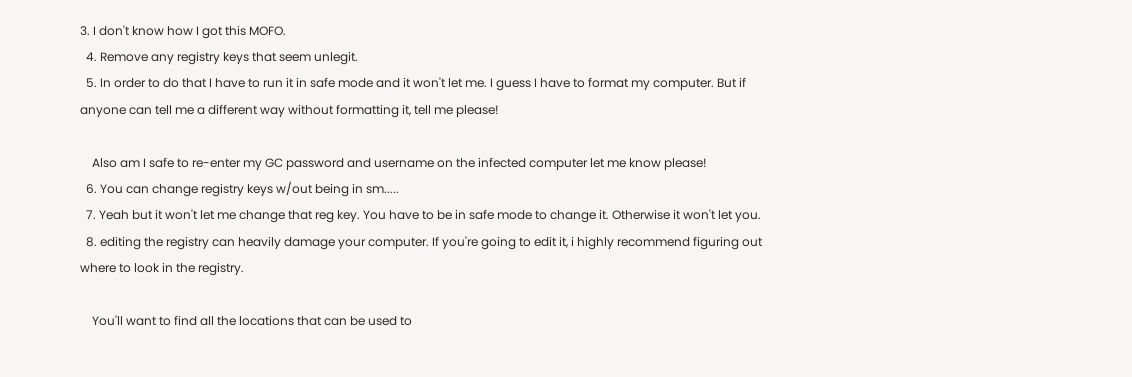3. I don't know how I got this MOFO.
  4. Remove any registry keys that seem unlegit.
  5. In order to do that I have to run it in safe mode and it won't let me. I guess I have to format my computer. But if anyone can tell me a different way without formatting it, tell me please!

    Also am I safe to re-enter my GC password and username on the infected computer let me know please!
  6. You can change registry keys w/out being in sm.....
  7. Yeah but it won't let me change that reg key. You have to be in safe mode to change it. Otherwise it won't let you.
  8. editing the registry can heavily damage your computer. If you're going to edit it, i highly recommend figuring out where to look in the registry.

    You'll want to find all the locations that can be used to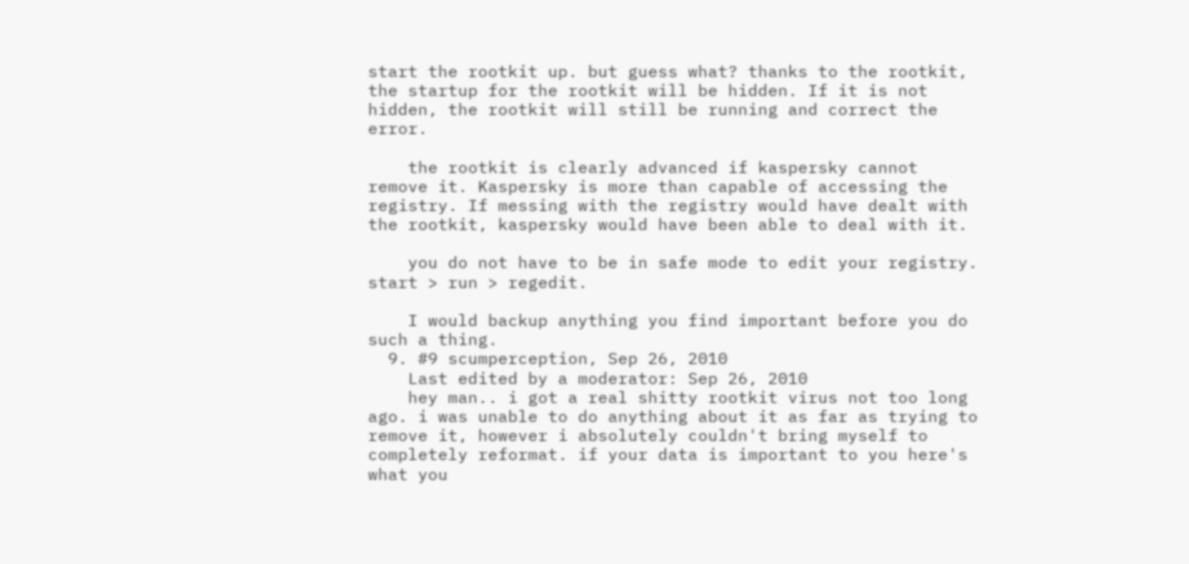start the rootkit up. but guess what? thanks to the rootkit, the startup for the rootkit will be hidden. If it is not hidden, the rootkit will still be running and correct the error.

    the rootkit is clearly advanced if kaspersky cannot remove it. Kaspersky is more than capable of accessing the registry. If messing with the registry would have dealt with the rootkit, kaspersky would have been able to deal with it.

    you do not have to be in safe mode to edit your registry. start > run > regedit.

    I would backup anything you find important before you do such a thing.
  9. #9 scumperception, Sep 26, 2010
    Last edited by a moderator: Sep 26, 2010
    hey man.. i got a real shitty rootkit virus not too long ago. i was unable to do anything about it as far as trying to remove it, however i absolutely couldn't bring myself to completely reformat. if your data is important to you here's what you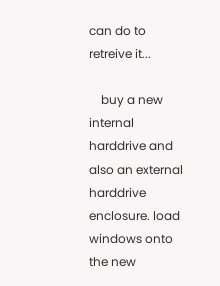can do to retreive it...

    buy a new internal harddrive and also an external harddrive enclosure. load windows onto the new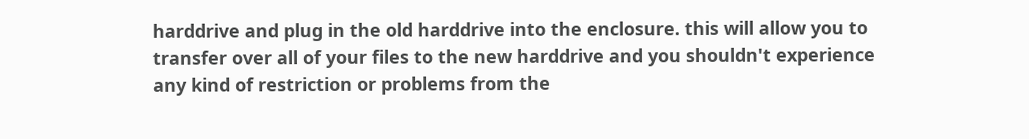harddrive and plug in the old harddrive into the enclosure. this will allow you to transfer over all of your files to the new harddrive and you shouldn't experience any kind of restriction or problems from the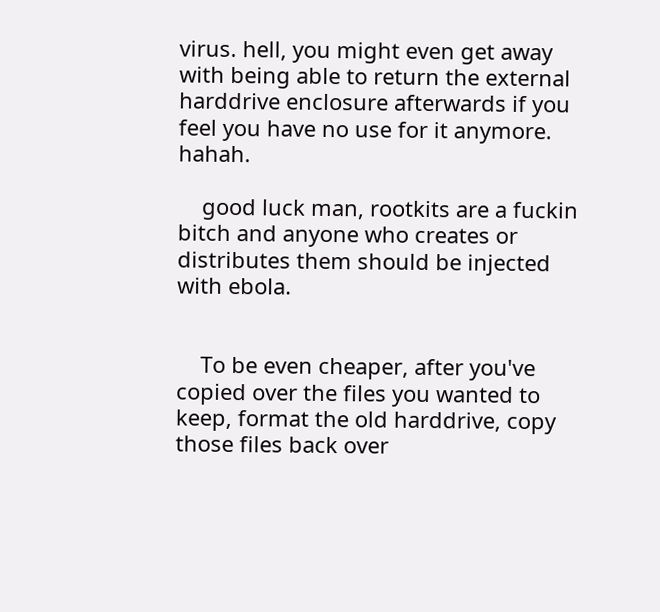virus. hell, you might even get away with being able to return the external harddrive enclosure afterwards if you feel you have no use for it anymore. hahah.

    good luck man, rootkits are a fuckin bitch and anyone who creates or distributes them should be injected with ebola.


    To be even cheaper, after you've copied over the files you wanted to keep, format the old harddrive, copy those files back over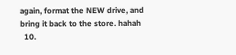again, format the NEW drive, and bring it back to the store. hahah
  10.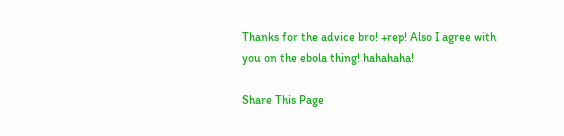Thanks for the advice bro! +rep! Also I agree with you on the ebola thing! hahahaha!

Share This Page